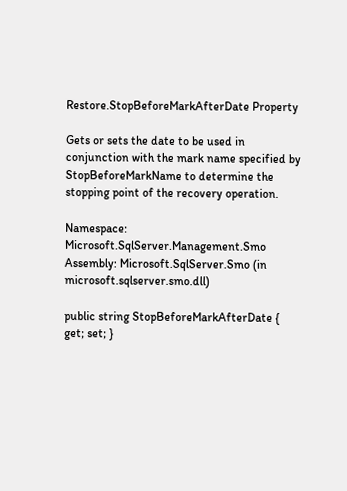Restore.StopBeforeMarkAfterDate Property

Gets or sets the date to be used in conjunction with the mark name specified by StopBeforeMarkName to determine the stopping point of the recovery operation.

Namespace: Microsoft.SqlServer.Management.Smo
Assembly: Microsoft.SqlServer.Smo (in microsoft.sqlserver.smo.dll)

public string StopBeforeMarkAfterDate { get; set; }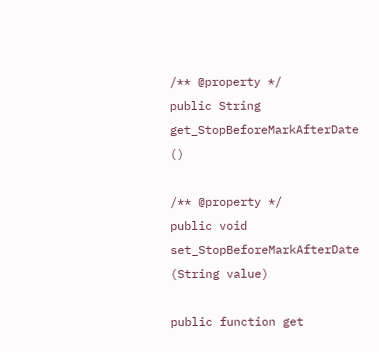/** @property */
public String get_StopBeforeMarkAfterDate ()

/** @property */
public void set_StopBeforeMarkAfterDate (String value)

public function get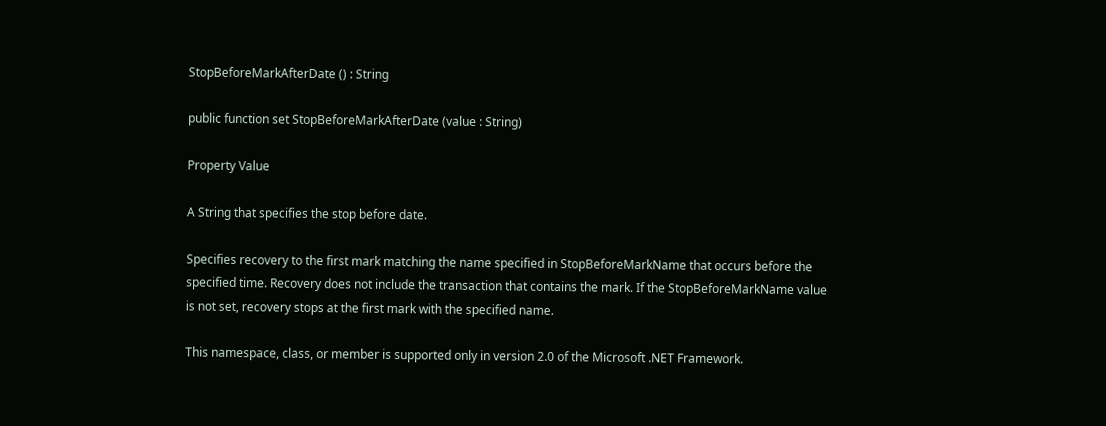StopBeforeMarkAfterDate () : String

public function set StopBeforeMarkAfterDate (value : String)

Property Value

A String that specifies the stop before date.

Specifies recovery to the first mark matching the name specified in StopBeforeMarkName that occurs before the specified time. Recovery does not include the transaction that contains the mark. If the StopBeforeMarkName value is not set, recovery stops at the first mark with the specified name.

This namespace, class, or member is supported only in version 2.0 of the Microsoft .NET Framework.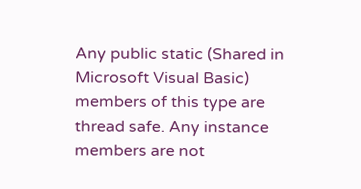Any public static (Shared in Microsoft Visual Basic) members of this type are thread safe. Any instance members are not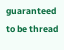guaranteed to be thread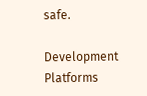safe.

Development Platforms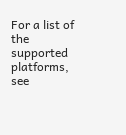For a list of the supported platforms, see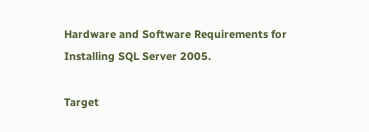Hardware and Software Requirements for Installing SQL Server 2005.

Target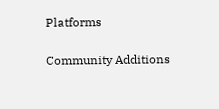Platforms

Community Additions